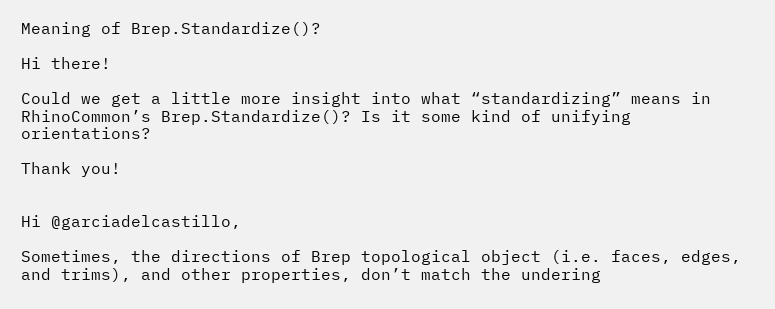Meaning of Brep.Standardize()?

Hi there!

Could we get a little more insight into what “standardizing” means in RhinoCommon’s Brep.Standardize()? Is it some kind of unifying orientations?

Thank you!


Hi @garciadelcastillo,

Sometimes, the directions of Brep topological object (i.e. faces, edges, and trims), and other properties, don’t match the undering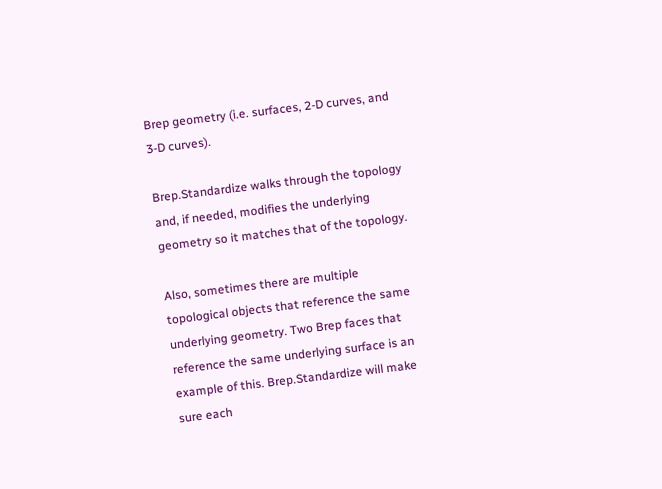Brep geometry (i.e. surfaces, 2-D curves, and 3-D curves).

Brep.Standardize walks through the topology and, if needed, modifies the underlying geometry so it matches that of the topology.

Also, sometimes there are multiple topological objects that reference the same underlying geometry. Two Brep faces that reference the same underlying surface is an example of this. Brep.Standardize will make sure each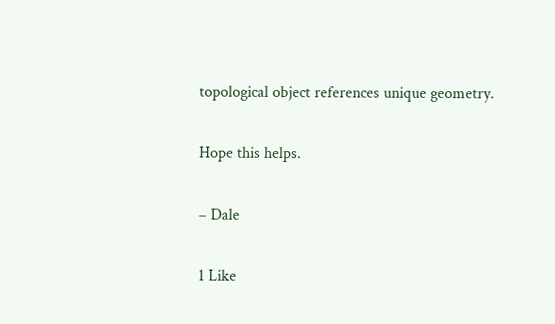topological object references unique geometry.

Hope this helps.

– Dale

1 Like